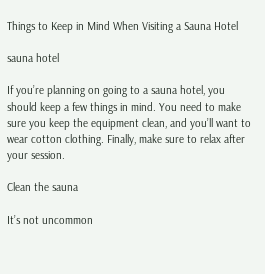Things to Keep in Mind When Visiting a Sauna Hotel

sauna hotel

If you’re planning on going to a sauna hotel, you should keep a few things in mind. You need to make sure you keep the equipment clean, and you’ll want to wear cotton clothing. Finally, make sure to relax after your session.

Clean the sauna

It’s not uncommon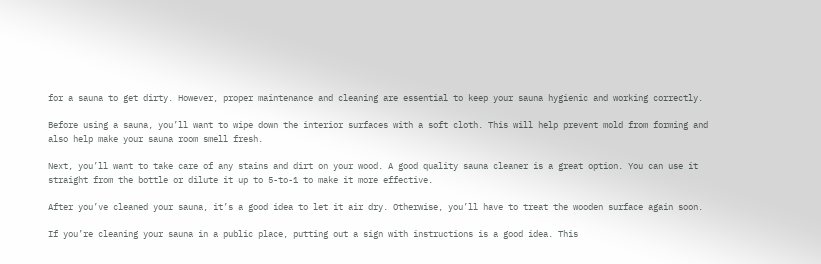for a sauna to get dirty. However, proper maintenance and cleaning are essential to keep your sauna hygienic and working correctly.

Before using a sauna, you’ll want to wipe down the interior surfaces with a soft cloth. This will help prevent mold from forming and also help make your sauna room smell fresh.

Next, you’ll want to take care of any stains and dirt on your wood. A good quality sauna cleaner is a great option. You can use it straight from the bottle or dilute it up to 5-to-1 to make it more effective.

After you’ve cleaned your sauna, it’s a good idea to let it air dry. Otherwise, you’ll have to treat the wooden surface again soon.

If you’re cleaning your sauna in a public place, putting out a sign with instructions is a good idea. This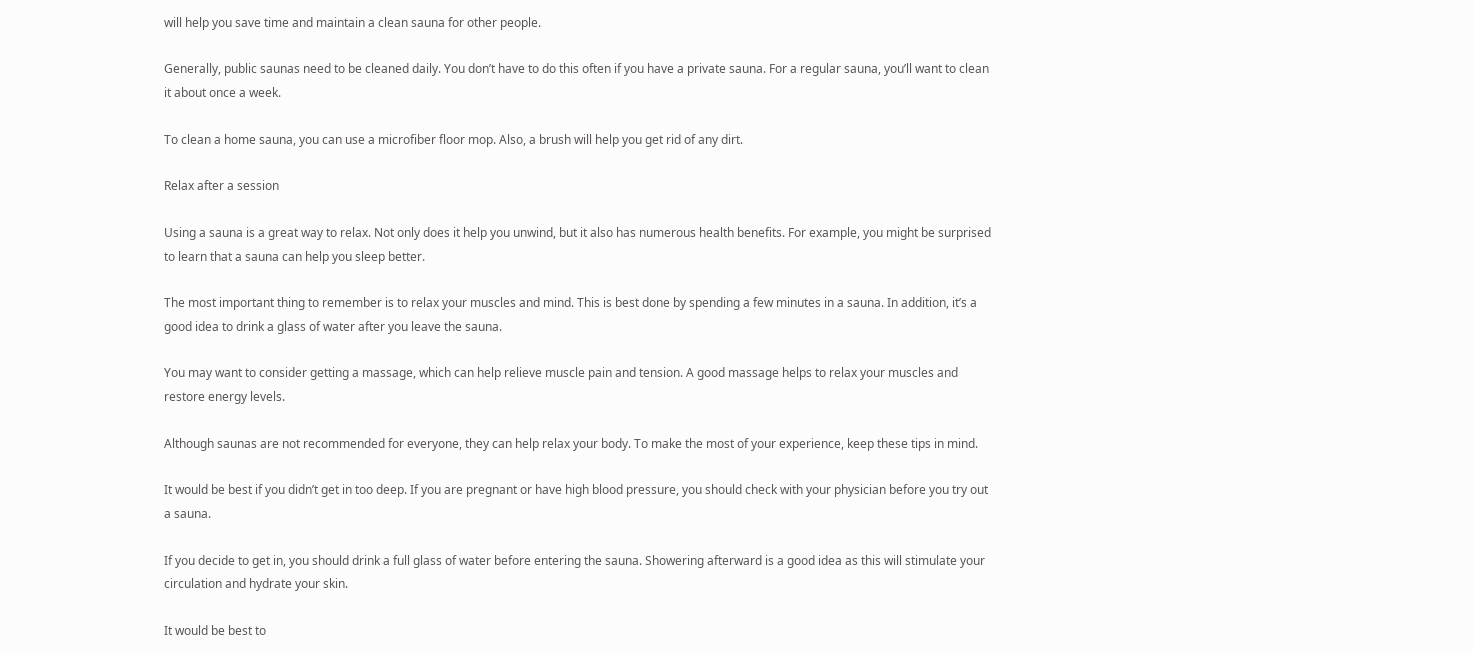will help you save time and maintain a clean sauna for other people.

Generally, public saunas need to be cleaned daily. You don’t have to do this often if you have a private sauna. For a regular sauna, you’ll want to clean it about once a week.

To clean a home sauna, you can use a microfiber floor mop. Also, a brush will help you get rid of any dirt.

Relax after a session

Using a sauna is a great way to relax. Not only does it help you unwind, but it also has numerous health benefits. For example, you might be surprised to learn that a sauna can help you sleep better.

The most important thing to remember is to relax your muscles and mind. This is best done by spending a few minutes in a sauna. In addition, it’s a good idea to drink a glass of water after you leave the sauna.

You may want to consider getting a massage, which can help relieve muscle pain and tension. A good massage helps to relax your muscles and restore energy levels.

Although saunas are not recommended for everyone, they can help relax your body. To make the most of your experience, keep these tips in mind.

It would be best if you didn’t get in too deep. If you are pregnant or have high blood pressure, you should check with your physician before you try out a sauna.

If you decide to get in, you should drink a full glass of water before entering the sauna. Showering afterward is a good idea as this will stimulate your circulation and hydrate your skin.

It would be best to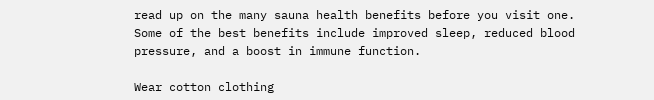read up on the many sauna health benefits before you visit one. Some of the best benefits include improved sleep, reduced blood pressure, and a boost in immune function.

Wear cotton clothing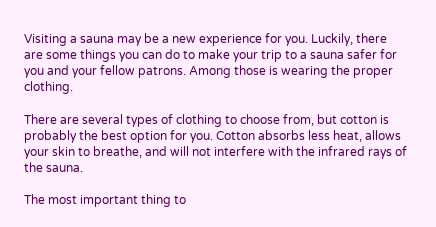Visiting a sauna may be a new experience for you. Luckily, there are some things you can do to make your trip to a sauna safer for you and your fellow patrons. Among those is wearing the proper clothing.

There are several types of clothing to choose from, but cotton is probably the best option for you. Cotton absorbs less heat, allows your skin to breathe, and will not interfere with the infrared rays of the sauna.

The most important thing to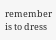remember is to dress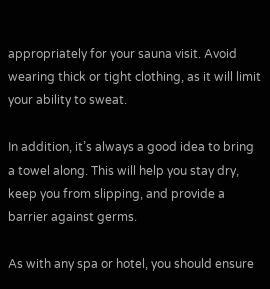appropriately for your sauna visit. Avoid wearing thick or tight clothing, as it will limit your ability to sweat.

In addition, it’s always a good idea to bring a towel along. This will help you stay dry, keep you from slipping, and provide a barrier against germs.

As with any spa or hotel, you should ensure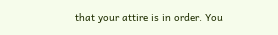that your attire is in order. You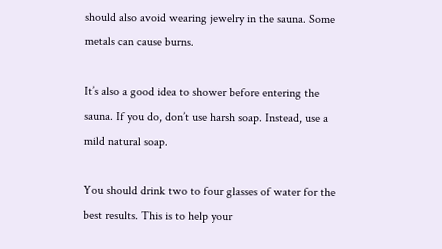should also avoid wearing jewelry in the sauna. Some metals can cause burns.

It’s also a good idea to shower before entering the sauna. If you do, don’t use harsh soap. Instead, use a mild natural soap.

You should drink two to four glasses of water for the best results. This is to help your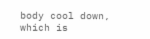body cool down, which is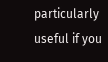particularly useful if you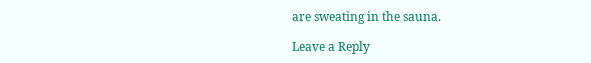are sweating in the sauna.

Leave a Reply